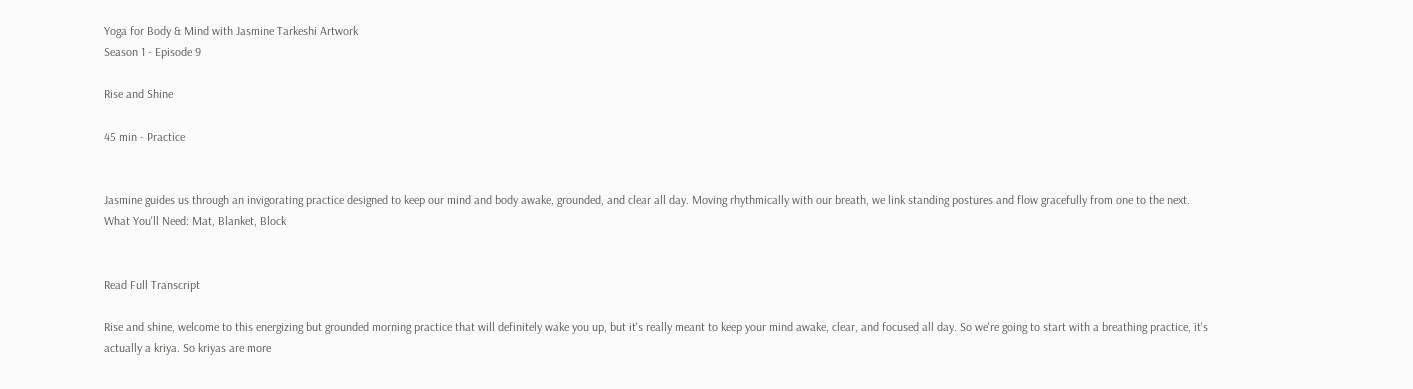Yoga for Body & Mind with Jasmine Tarkeshi Artwork
Season 1 - Episode 9

Rise and Shine

45 min - Practice


Jasmine guides us through an invigorating practice designed to keep our mind and body awake, grounded, and clear all day. Moving rhythmically with our breath, we link standing postures and flow gracefully from one to the next.
What You'll Need: Mat, Blanket, Block


Read Full Transcript

Rise and shine, welcome to this energizing but grounded morning practice that will definitely wake you up, but it's really meant to keep your mind awake, clear, and focused all day. So we're going to start with a breathing practice, it's actually a kriya. So kriyas are more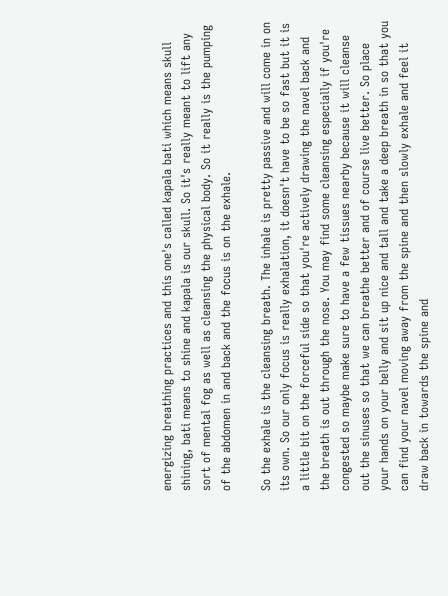energizing breathing practices and this one's called kapala bati which means skull shining, bati means to shine and kapala is our skull. So it's really meant to lift any sort of mental fog as well as cleansing the physical body. So it really is the pumping of the abdomen in and back and the focus is on the exhale.

So the exhale is the cleansing breath. The inhale is pretty passive and will come in on its own. So our only focus is really exhalation, it doesn't have to be so fast but it is a little bit on the forceful side so that you're actively drawing the navel back and the breath is out through the nose. You may find some cleansing especially if you're congested so maybe make sure to have a few tissues nearby because it will cleanse out the sinuses so that we can breathe better and of course live better. So place your hands on your belly and sit up nice and tall and take a deep breath in so that you can find your navel moving away from the spine and then slowly exhale and feel it draw back in towards the spine and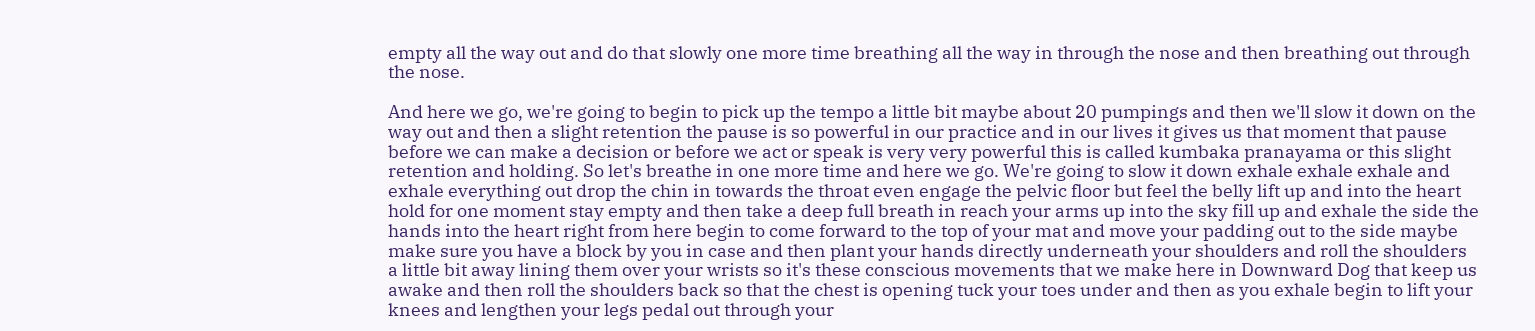empty all the way out and do that slowly one more time breathing all the way in through the nose and then breathing out through the nose.

And here we go, we're going to begin to pick up the tempo a little bit maybe about 20 pumpings and then we'll slow it down on the way out and then a slight retention the pause is so powerful in our practice and in our lives it gives us that moment that pause before we can make a decision or before we act or speak is very very powerful this is called kumbaka pranayama or this slight retention and holding. So let's breathe in one more time and here we go. We're going to slow it down exhale exhale exhale and exhale everything out drop the chin in towards the throat even engage the pelvic floor but feel the belly lift up and into the heart hold for one moment stay empty and then take a deep full breath in reach your arms up into the sky fill up and exhale the side the hands into the heart right from here begin to come forward to the top of your mat and move your padding out to the side maybe make sure you have a block by you in case and then plant your hands directly underneath your shoulders and roll the shoulders a little bit away lining them over your wrists so it's these conscious movements that we make here in Downward Dog that keep us awake and then roll the shoulders back so that the chest is opening tuck your toes under and then as you exhale begin to lift your knees and lengthen your legs pedal out through your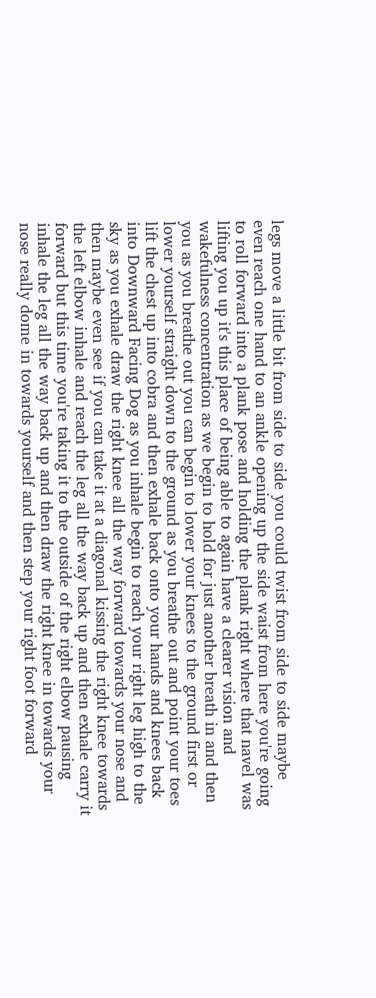legs move a little bit from side to side you could twist from side to side maybe even reach one hand to an ankle opening up the side waist from here you're going to roll forward into a plank pose and holding the plank right where that navel was lifting you up it's this place of being able to again have a clearer vision and wakefulness concentration as we begin to hold for just another breath in and then you as you breathe out you can begin to lower your knees to the ground first or lower yourself straight down to the ground as you breathe out and point your toes lift the chest up into cobra and then exhale back onto your hands and knees back into Downward Facing Dog as you inhale begin to reach your right leg high to the sky as you exhale draw the right knee all the way forward towards your nose and then maybe even see if you can take it at a diagonal kissing the right knee towards the left elbow inhale and reach the leg all the way back up and then exhale carry it forward but this time you're taking it to the outside of the right elbow pausing inhale the leg all the way back up and then draw the right knee in towards your nose really dome in towards yourself and then step your right foot forward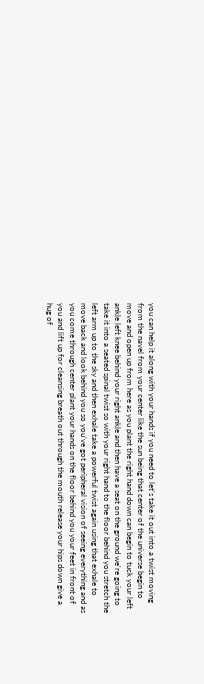you can help it along with your hands if you need to let's take it out into a twist moving from the navel from your center like the sun being that center of the universe begin to move and open up from here as you plant the right hand down can begin to tuck your left ankle left knee behind your right ankle and then have a seat on the ground we're going to take it into a seated spinal twist so with your right hand to the floor behind you stretch the left arm up to the sky and then exhale take a powerful twist again using that exhale to move back and look behind you so you've got peripheral vision of seeing everything and as you come through center plant your hands on the floor behind you your feet in front of you and lift up for cleansing breath out through the mouth release your hips down give a hug of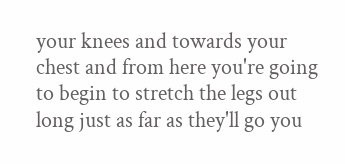your knees and towards your chest and from here you're going to begin to stretch the legs out long just as far as they'll go you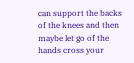can support the backs of the knees and then maybe let go of the hands cross your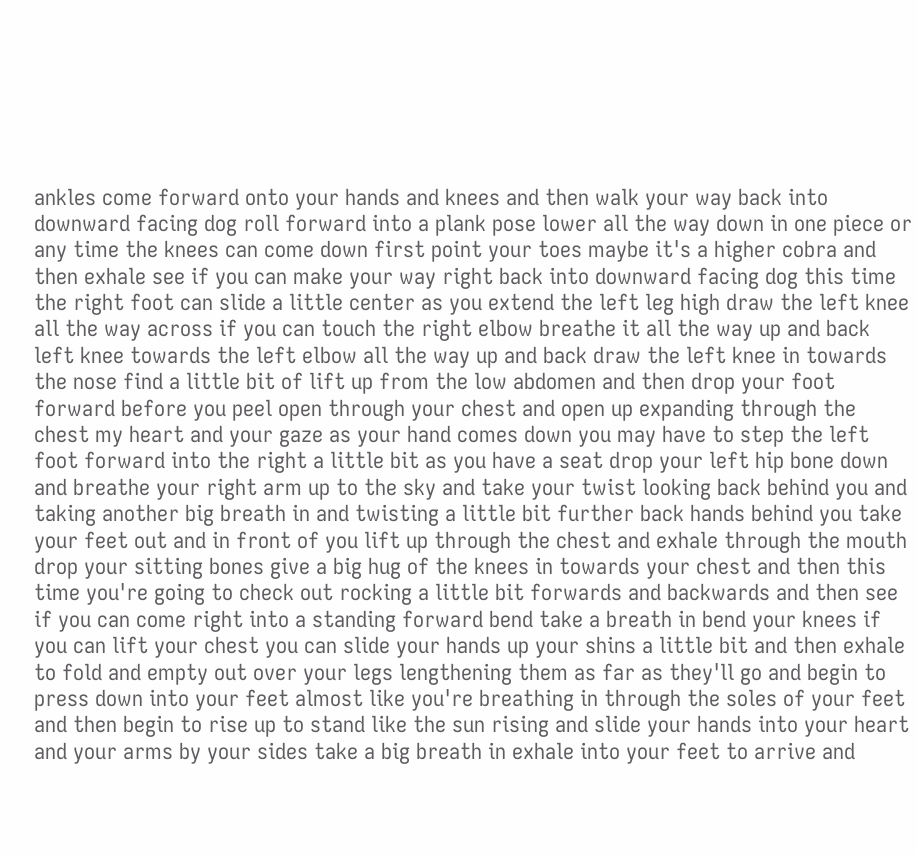ankles come forward onto your hands and knees and then walk your way back into downward facing dog roll forward into a plank pose lower all the way down in one piece or any time the knees can come down first point your toes maybe it's a higher cobra and then exhale see if you can make your way right back into downward facing dog this time the right foot can slide a little center as you extend the left leg high draw the left knee all the way across if you can touch the right elbow breathe it all the way up and back left knee towards the left elbow all the way up and back draw the left knee in towards the nose find a little bit of lift up from the low abdomen and then drop your foot forward before you peel open through your chest and open up expanding through the chest my heart and your gaze as your hand comes down you may have to step the left foot forward into the right a little bit as you have a seat drop your left hip bone down and breathe your right arm up to the sky and take your twist looking back behind you and taking another big breath in and twisting a little bit further back hands behind you take your feet out and in front of you lift up through the chest and exhale through the mouth drop your sitting bones give a big hug of the knees in towards your chest and then this time you're going to check out rocking a little bit forwards and backwards and then see if you can come right into a standing forward bend take a breath in bend your knees if you can lift your chest you can slide your hands up your shins a little bit and then exhale to fold and empty out over your legs lengthening them as far as they'll go and begin to press down into your feet almost like you're breathing in through the soles of your feet and then begin to rise up to stand like the sun rising and slide your hands into your heart and your arms by your sides take a big breath in exhale into your feet to arrive and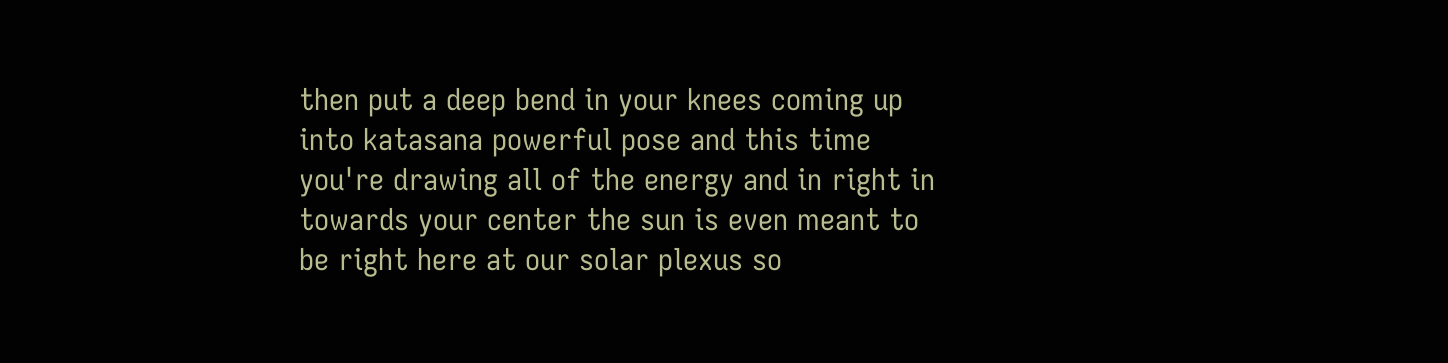then put a deep bend in your knees coming up into katasana powerful pose and this time you're drawing all of the energy and in right in towards your center the sun is even meant to be right here at our solar plexus so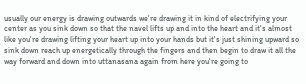usually our energy is drawing outwards we're drawing it in kind of electrifying your center as you sink down so that the navel lifts up and into the heart and it's almost like you're drawing lifting your heart up into your hands but it's just shining upward so sink down reach up energetically through the fingers and then begin to draw it all the way forward and down into uttanasana again from here you're going to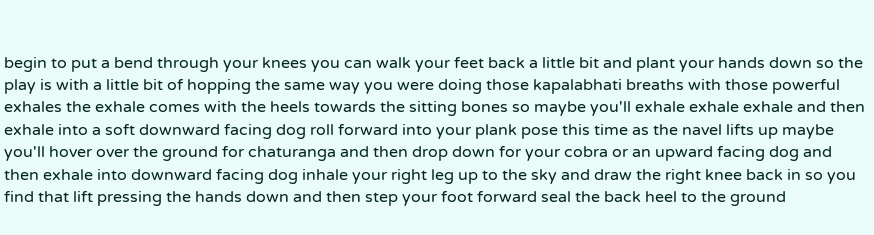begin to put a bend through your knees you can walk your feet back a little bit and plant your hands down so the play is with a little bit of hopping the same way you were doing those kapalabhati breaths with those powerful exhales the exhale comes with the heels towards the sitting bones so maybe you'll exhale exhale exhale and then exhale into a soft downward facing dog roll forward into your plank pose this time as the navel lifts up maybe you'll hover over the ground for chaturanga and then drop down for your cobra or an upward facing dog and then exhale into downward facing dog inhale your right leg up to the sky and draw the right knee back in so you find that lift pressing the hands down and then step your foot forward seal the back heel to the ground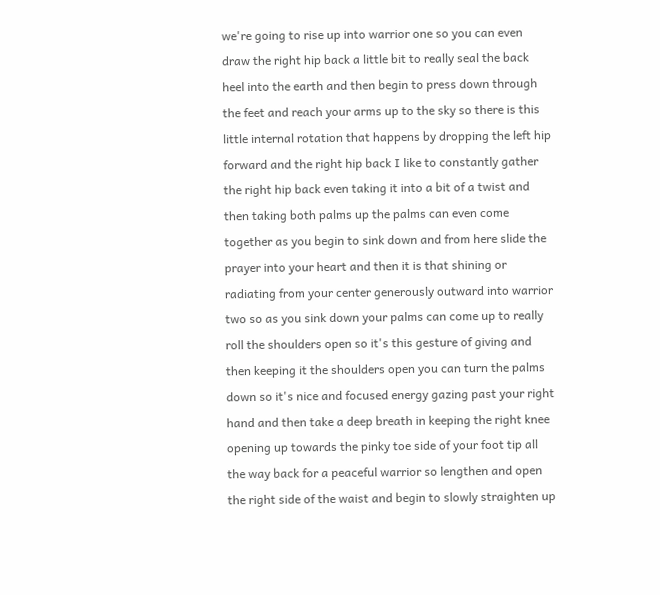we're going to rise up into warrior one so you can even draw the right hip back a little bit to really seal the back heel into the earth and then begin to press down through the feet and reach your arms up to the sky so there is this little internal rotation that happens by dropping the left hip forward and the right hip back I like to constantly gather the right hip back even taking it into a bit of a twist and then taking both palms up the palms can even come together as you begin to sink down and from here slide the prayer into your heart and then it is that shining or radiating from your center generously outward into warrior two so as you sink down your palms can come up to really roll the shoulders open so it's this gesture of giving and then keeping it the shoulders open you can turn the palms down so it's nice and focused energy gazing past your right hand and then take a deep breath in keeping the right knee opening up towards the pinky toe side of your foot tip all the way back for a peaceful warrior so lengthen and open the right side of the waist and begin to slowly straighten up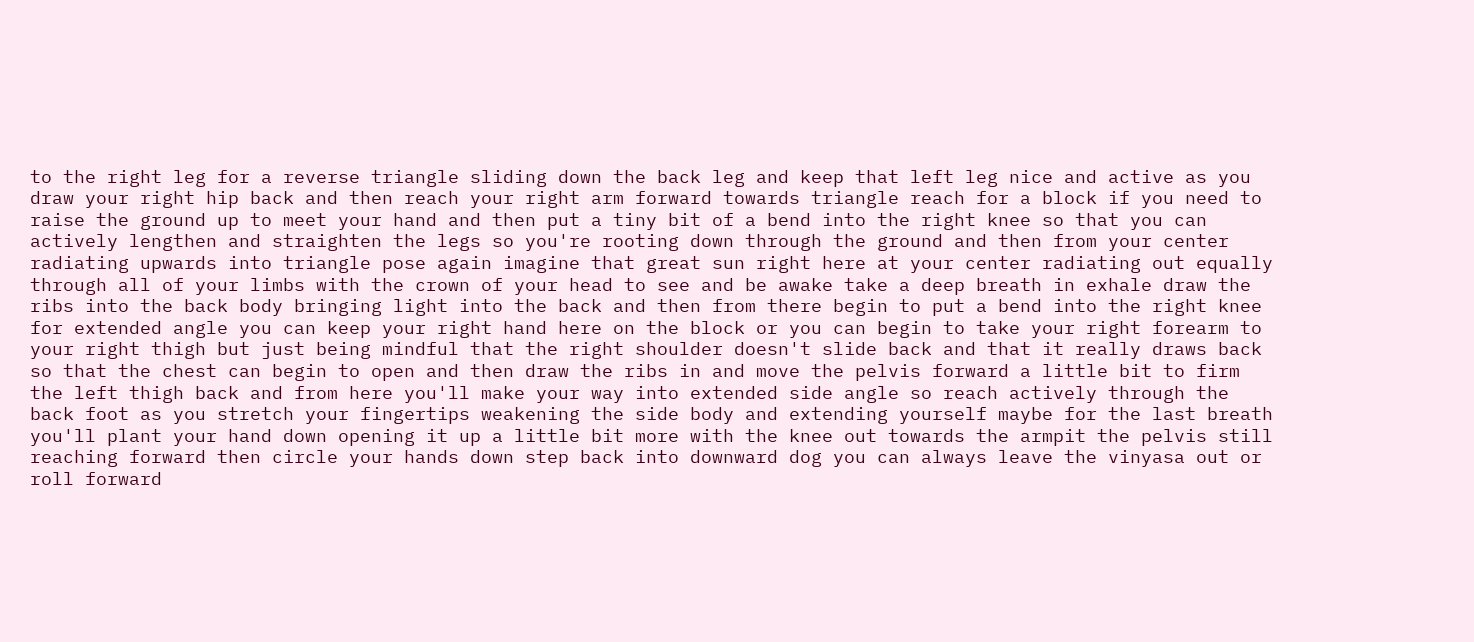to the right leg for a reverse triangle sliding down the back leg and keep that left leg nice and active as you draw your right hip back and then reach your right arm forward towards triangle reach for a block if you need to raise the ground up to meet your hand and then put a tiny bit of a bend into the right knee so that you can actively lengthen and straighten the legs so you're rooting down through the ground and then from your center radiating upwards into triangle pose again imagine that great sun right here at your center radiating out equally through all of your limbs with the crown of your head to see and be awake take a deep breath in exhale draw the ribs into the back body bringing light into the back and then from there begin to put a bend into the right knee for extended angle you can keep your right hand here on the block or you can begin to take your right forearm to your right thigh but just being mindful that the right shoulder doesn't slide back and that it really draws back so that the chest can begin to open and then draw the ribs in and move the pelvis forward a little bit to firm the left thigh back and from here you'll make your way into extended side angle so reach actively through the back foot as you stretch your fingertips weakening the side body and extending yourself maybe for the last breath you'll plant your hand down opening it up a little bit more with the knee out towards the armpit the pelvis still reaching forward then circle your hands down step back into downward dog you can always leave the vinyasa out or roll forward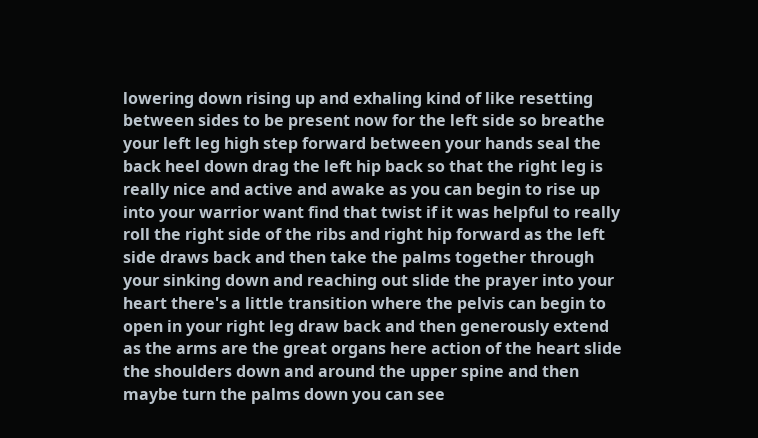lowering down rising up and exhaling kind of like resetting between sides to be present now for the left side so breathe your left leg high step forward between your hands seal the back heel down drag the left hip back so that the right leg is really nice and active and awake as you can begin to rise up into your warrior want find that twist if it was helpful to really roll the right side of the ribs and right hip forward as the left side draws back and then take the palms together through your sinking down and reaching out slide the prayer into your heart there's a little transition where the pelvis can begin to open in your right leg draw back and then generously extend as the arms are the great organs here action of the heart slide the shoulders down and around the upper spine and then maybe turn the palms down you can see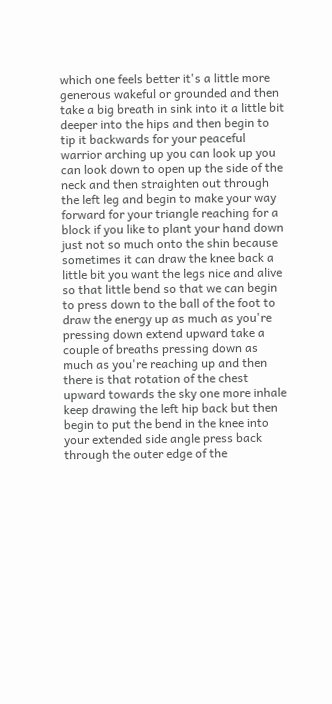which one feels better it's a little more generous wakeful or grounded and then take a big breath in sink into it a little bit deeper into the hips and then begin to tip it backwards for your peaceful warrior arching up you can look up you can look down to open up the side of the neck and then straighten out through the left leg and begin to make your way forward for your triangle reaching for a block if you like to plant your hand down just not so much onto the shin because sometimes it can draw the knee back a little bit you want the legs nice and alive so that little bend so that we can begin to press down to the ball of the foot to draw the energy up as much as you're pressing down extend upward take a couple of breaths pressing down as much as you're reaching up and then there is that rotation of the chest upward towards the sky one more inhale keep drawing the left hip back but then begin to put the bend in the knee into your extended side angle press back through the outer edge of the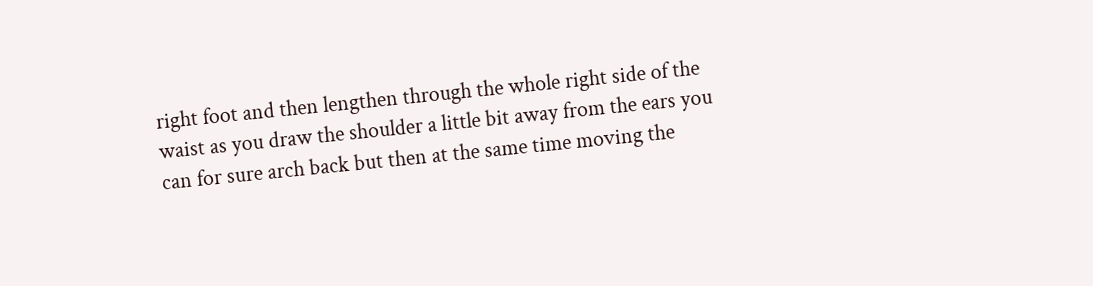right foot and then lengthen through the whole right side of the waist as you draw the shoulder a little bit away from the ears you can for sure arch back but then at the same time moving the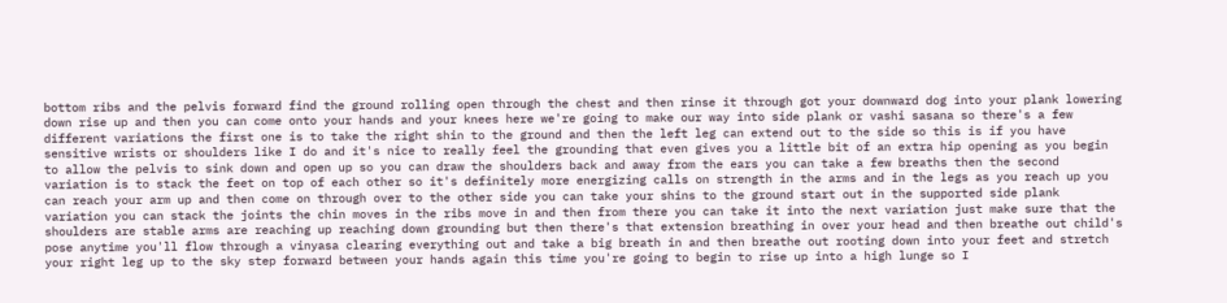bottom ribs and the pelvis forward find the ground rolling open through the chest and then rinse it through got your downward dog into your plank lowering down rise up and then you can come onto your hands and your knees here we're going to make our way into side plank or vashi sasana so there's a few different variations the first one is to take the right shin to the ground and then the left leg can extend out to the side so this is if you have sensitive wrists or shoulders like I do and it's nice to really feel the grounding that even gives you a little bit of an extra hip opening as you begin to allow the pelvis to sink down and open up so you can draw the shoulders back and away from the ears you can take a few breaths then the second variation is to stack the feet on top of each other so it's definitely more energizing calls on strength in the arms and in the legs as you reach up you can reach your arm up and then come on through over to the other side you can take your shins to the ground start out in the supported side plank variation you can stack the joints the chin moves in the ribs move in and then from there you can take it into the next variation just make sure that the shoulders are stable arms are reaching up reaching down grounding but then there's that extension breathing in over your head and then breathe out child's pose anytime you'll flow through a vinyasa clearing everything out and take a big breath in and then breathe out rooting down into your feet and stretch your right leg up to the sky step forward between your hands again this time you're going to begin to rise up into a high lunge so I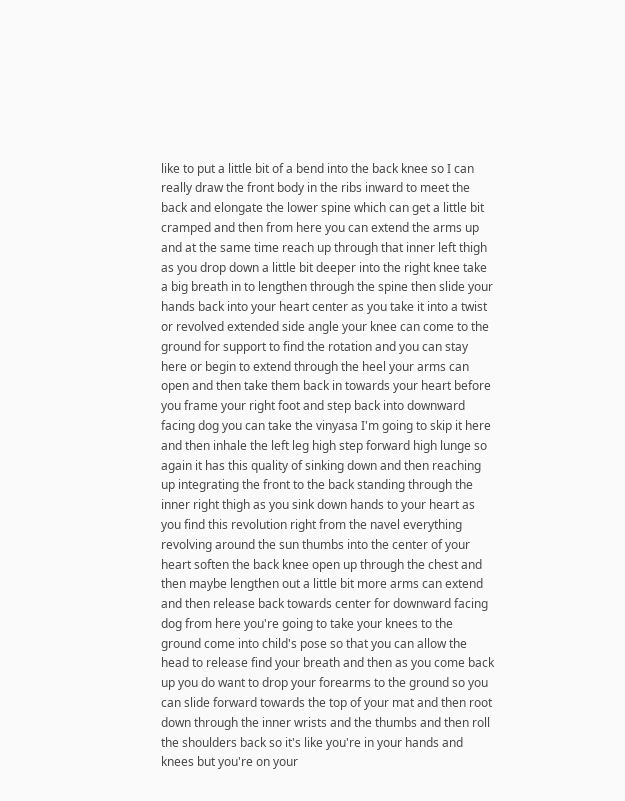like to put a little bit of a bend into the back knee so I can really draw the front body in the ribs inward to meet the back and elongate the lower spine which can get a little bit cramped and then from here you can extend the arms up and at the same time reach up through that inner left thigh as you drop down a little bit deeper into the right knee take a big breath in to lengthen through the spine then slide your hands back into your heart center as you take it into a twist or revolved extended side angle your knee can come to the ground for support to find the rotation and you can stay here or begin to extend through the heel your arms can open and then take them back in towards your heart before you frame your right foot and step back into downward facing dog you can take the vinyasa I'm going to skip it here and then inhale the left leg high step forward high lunge so again it has this quality of sinking down and then reaching up integrating the front to the back standing through the inner right thigh as you sink down hands to your heart as you find this revolution right from the navel everything revolving around the sun thumbs into the center of your heart soften the back knee open up through the chest and then maybe lengthen out a little bit more arms can extend and then release back towards center for downward facing dog from here you're going to take your knees to the ground come into child's pose so that you can allow the head to release find your breath and then as you come back up you do want to drop your forearms to the ground so you can slide forward towards the top of your mat and then root down through the inner wrists and the thumbs and then roll the shoulders back so it's like you're in your hands and knees but you're on your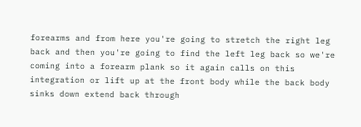forearms and from here you're going to stretch the right leg back and then you're going to find the left leg back so we're coming into a forearm plank so it again calls on this integration or lift up at the front body while the back body sinks down extend back through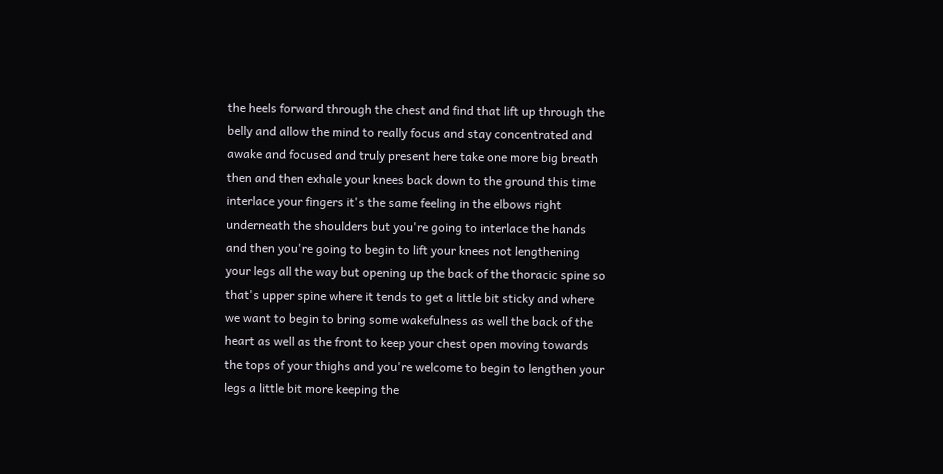the heels forward through the chest and find that lift up through the belly and allow the mind to really focus and stay concentrated and awake and focused and truly present here take one more big breath then and then exhale your knees back down to the ground this time interlace your fingers it's the same feeling in the elbows right underneath the shoulders but you're going to interlace the hands and then you're going to begin to lift your knees not lengthening your legs all the way but opening up the back of the thoracic spine so that's upper spine where it tends to get a little bit sticky and where we want to begin to bring some wakefulness as well the back of the heart as well as the front to keep your chest open moving towards the tops of your thighs and you're welcome to begin to lengthen your legs a little bit more keeping the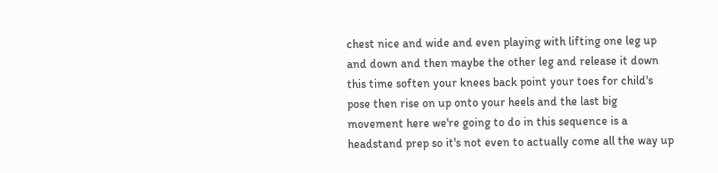chest nice and wide and even playing with lifting one leg up and down and then maybe the other leg and release it down this time soften your knees back point your toes for child's pose then rise on up onto your heels and the last big movement here we're going to do in this sequence is a headstand prep so it's not even to actually come all the way up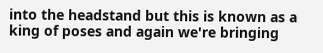into the headstand but this is known as a king of poses and again we're bringing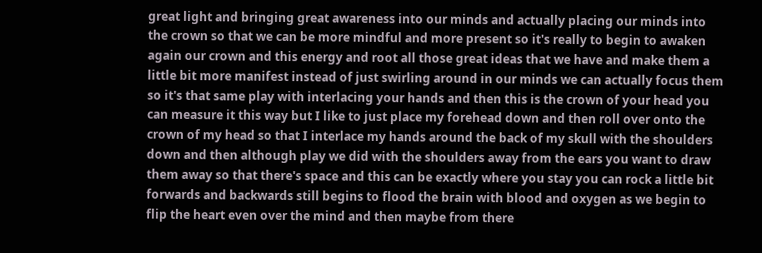great light and bringing great awareness into our minds and actually placing our minds into the crown so that we can be more mindful and more present so it's really to begin to awaken again our crown and this energy and root all those great ideas that we have and make them a little bit more manifest instead of just swirling around in our minds we can actually focus them so it's that same play with interlacing your hands and then this is the crown of your head you can measure it this way but I like to just place my forehead down and then roll over onto the crown of my head so that I interlace my hands around the back of my skull with the shoulders down and then although play we did with the shoulders away from the ears you want to draw them away so that there's space and this can be exactly where you stay you can rock a little bit forwards and backwards still begins to flood the brain with blood and oxygen as we begin to flip the heart even over the mind and then maybe from there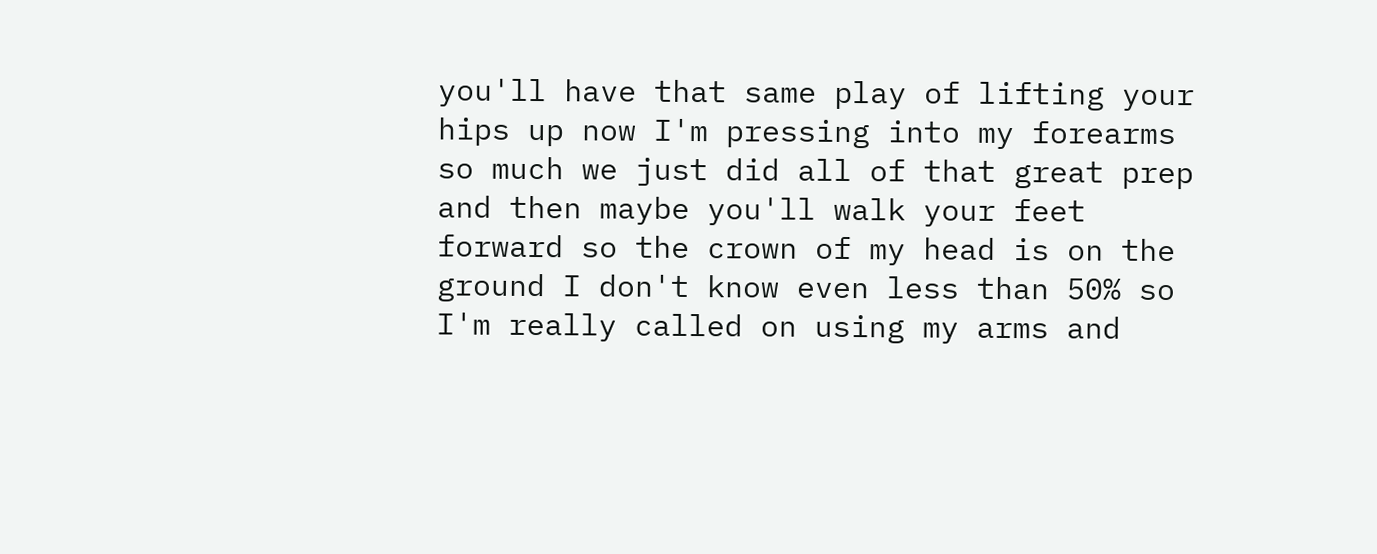you'll have that same play of lifting your hips up now I'm pressing into my forearms so much we just did all of that great prep and then maybe you'll walk your feet forward so the crown of my head is on the ground I don't know even less than 50% so I'm really called on using my arms and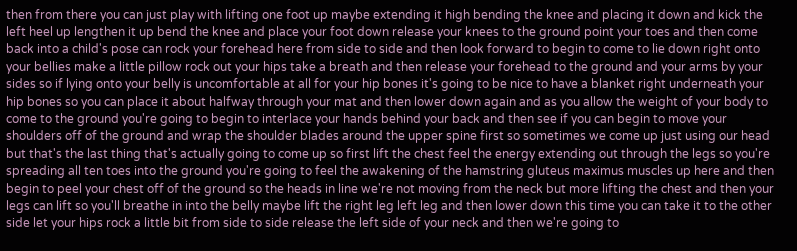then from there you can just play with lifting one foot up maybe extending it high bending the knee and placing it down and kick the left heel up lengthen it up bend the knee and place your foot down release your knees to the ground point your toes and then come back into a child's pose can rock your forehead here from side to side and then look forward to begin to come to lie down right onto your bellies make a little pillow rock out your hips take a breath and then release your forehead to the ground and your arms by your sides so if lying onto your belly is uncomfortable at all for your hip bones it's going to be nice to have a blanket right underneath your hip bones so you can place it about halfway through your mat and then lower down again and as you allow the weight of your body to come to the ground you're going to begin to interlace your hands behind your back and then see if you can begin to move your shoulders off of the ground and wrap the shoulder blades around the upper spine first so sometimes we come up just using our head but that's the last thing that's actually going to come up so first lift the chest feel the energy extending out through the legs so you're spreading all ten toes into the ground you're going to feel the awakening of the hamstring gluteus maximus muscles up here and then begin to peel your chest off of the ground so the heads in line we're not moving from the neck but more lifting the chest and then your legs can lift so you'll breathe in into the belly maybe lift the right leg left leg and then lower down this time you can take it to the other side let your hips rock a little bit from side to side release the left side of your neck and then we're going to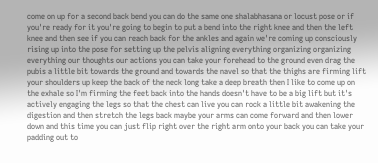come on up for a second back bend you can do the same one shalabhasana or locust pose or if you're ready for it you're going to begin to put a bend into the right knee and then the left knee and then see if you can reach back for the ankles and again we're coming up consciously rising up into the pose for setting up the pelvis aligning everything organizing organizing everything our thoughts our actions you can take your forehead to the ground even drag the pubis a little bit towards the ground and towards the navel so that the thighs are firming lift your shoulders up keep the back of the neck long take a deep breath then I like to come up on the exhale so I'm firming the feet back into the hands doesn't have to be a big lift but it's actively engaging the legs so that the chest can live you can rock a little bit awakening the digestion and then stretch the legs back maybe your arms can come forward and then lower down and this time you can just flip right over the right arm onto your back you can take your padding out to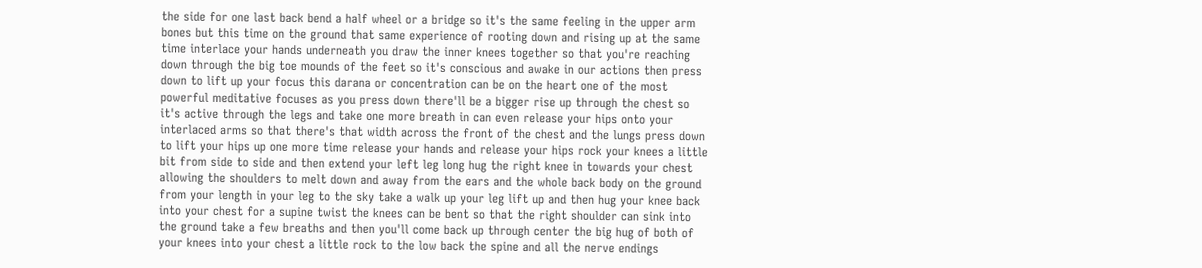the side for one last back bend a half wheel or a bridge so it's the same feeling in the upper arm bones but this time on the ground that same experience of rooting down and rising up at the same time interlace your hands underneath you draw the inner knees together so that you're reaching down through the big toe mounds of the feet so it's conscious and awake in our actions then press down to lift up your focus this darana or concentration can be on the heart one of the most powerful meditative focuses as you press down there'll be a bigger rise up through the chest so it's active through the legs and take one more breath in can even release your hips onto your interlaced arms so that there's that width across the front of the chest and the lungs press down to lift your hips up one more time release your hands and release your hips rock your knees a little bit from side to side and then extend your left leg long hug the right knee in towards your chest allowing the shoulders to melt down and away from the ears and the whole back body on the ground from your length in your leg to the sky take a walk up your leg lift up and then hug your knee back into your chest for a supine twist the knees can be bent so that the right shoulder can sink into the ground take a few breaths and then you'll come back up through center the big hug of both of your knees into your chest a little rock to the low back the spine and all the nerve endings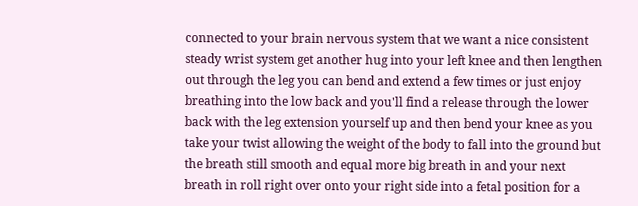connected to your brain nervous system that we want a nice consistent steady wrist system get another hug into your left knee and then lengthen out through the leg you can bend and extend a few times or just enjoy breathing into the low back and you'll find a release through the lower back with the leg extension yourself up and then bend your knee as you take your twist allowing the weight of the body to fall into the ground but the breath still smooth and equal more big breath in and your next breath in roll right over onto your right side into a fetal position for a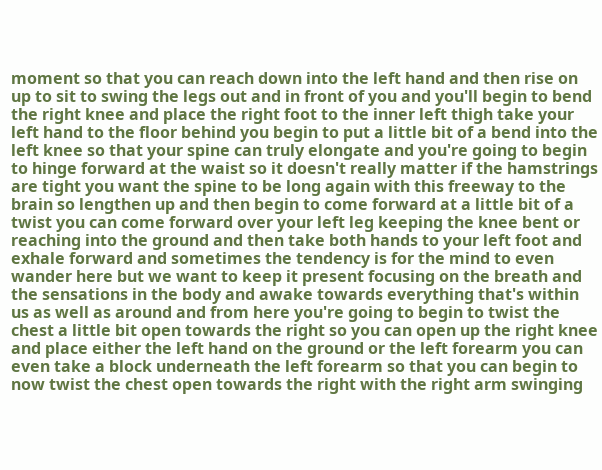moment so that you can reach down into the left hand and then rise on up to sit to swing the legs out and in front of you and you'll begin to bend the right knee and place the right foot to the inner left thigh take your left hand to the floor behind you begin to put a little bit of a bend into the left knee so that your spine can truly elongate and you're going to begin to hinge forward at the waist so it doesn't really matter if the hamstrings are tight you want the spine to be long again with this freeway to the brain so lengthen up and then begin to come forward at a little bit of a twist you can come forward over your left leg keeping the knee bent or reaching into the ground and then take both hands to your left foot and exhale forward and sometimes the tendency is for the mind to even wander here but we want to keep it present focusing on the breath and the sensations in the body and awake towards everything that's within us as well as around and from here you're going to begin to twist the chest a little bit open towards the right so you can open up the right knee and place either the left hand on the ground or the left forearm you can even take a block underneath the left forearm so that you can begin to now twist the chest open towards the right with the right arm swinging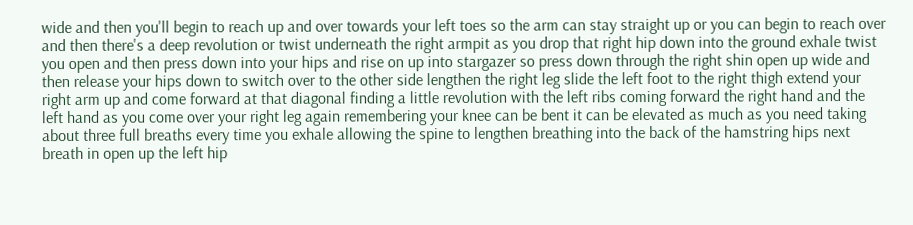wide and then you'll begin to reach up and over towards your left toes so the arm can stay straight up or you can begin to reach over and then there's a deep revolution or twist underneath the right armpit as you drop that right hip down into the ground exhale twist you open and then press down into your hips and rise on up into stargazer so press down through the right shin open up wide and then release your hips down to switch over to the other side lengthen the right leg slide the left foot to the right thigh extend your right arm up and come forward at that diagonal finding a little revolution with the left ribs coming forward the right hand and the left hand as you come over your right leg again remembering your knee can be bent it can be elevated as much as you need taking about three full breaths every time you exhale allowing the spine to lengthen breathing into the back of the hamstring hips next breath in open up the left hip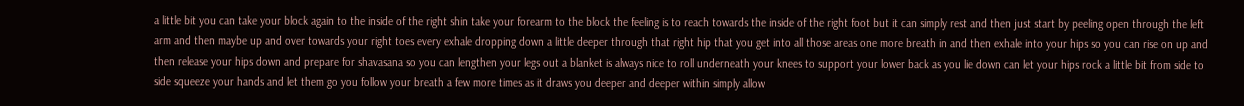a little bit you can take your block again to the inside of the right shin take your forearm to the block the feeling is to reach towards the inside of the right foot but it can simply rest and then just start by peeling open through the left arm and then maybe up and over towards your right toes every exhale dropping down a little deeper through that right hip that you get into all those areas one more breath in and then exhale into your hips so you can rise on up and then release your hips down and prepare for shavasana so you can lengthen your legs out a blanket is always nice to roll underneath your knees to support your lower back as you lie down can let your hips rock a little bit from side to side squeeze your hands and let them go you follow your breath a few more times as it draws you deeper and deeper within simply allow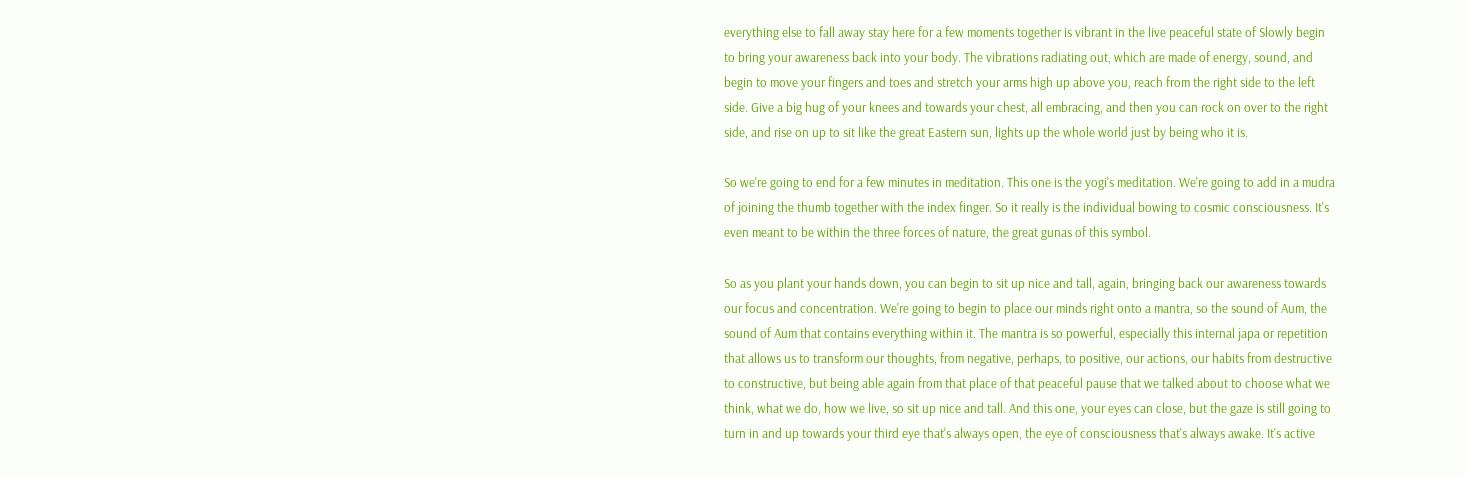everything else to fall away stay here for a few moments together is vibrant in the live peaceful state of Slowly begin to bring your awareness back into your body. The vibrations radiating out, which are made of energy, sound, and begin to move your fingers and toes and stretch your arms high up above you, reach from the right side to the left side. Give a big hug of your knees and towards your chest, all embracing, and then you can rock on over to the right side, and rise on up to sit like the great Eastern sun, lights up the whole world just by being who it is.

So we're going to end for a few minutes in meditation. This one is the yogi's meditation. We're going to add in a mudra of joining the thumb together with the index finger. So it really is the individual bowing to cosmic consciousness. It's even meant to be within the three forces of nature, the great gunas of this symbol.

So as you plant your hands down, you can begin to sit up nice and tall, again, bringing back our awareness towards our focus and concentration. We're going to begin to place our minds right onto a mantra, so the sound of Aum, the sound of Aum that contains everything within it. The mantra is so powerful, especially this internal japa or repetition that allows us to transform our thoughts, from negative, perhaps, to positive, our actions, our habits from destructive to constructive, but being able again from that place of that peaceful pause that we talked about to choose what we think, what we do, how we live, so sit up nice and tall. And this one, your eyes can close, but the gaze is still going to turn in and up towards your third eye that's always open, the eye of consciousness that's always awake. It's active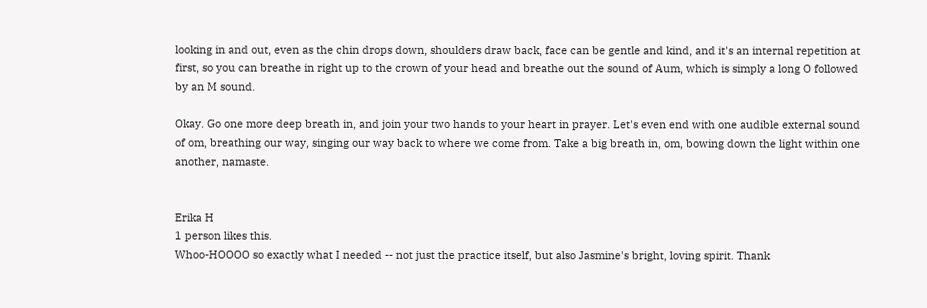looking in and out, even as the chin drops down, shoulders draw back, face can be gentle and kind, and it's an internal repetition at first, so you can breathe in right up to the crown of your head and breathe out the sound of Aum, which is simply a long O followed by an M sound.

Okay. Go one more deep breath in, and join your two hands to your heart in prayer. Let's even end with one audible external sound of om, breathing our way, singing our way back to where we come from. Take a big breath in, om, bowing down the light within one another, namaste.


Erika H
1 person likes this.
Whoo-HOOOO so exactly what I needed -- not just the practice itself, but also Jasmine's bright, loving spirit. Thank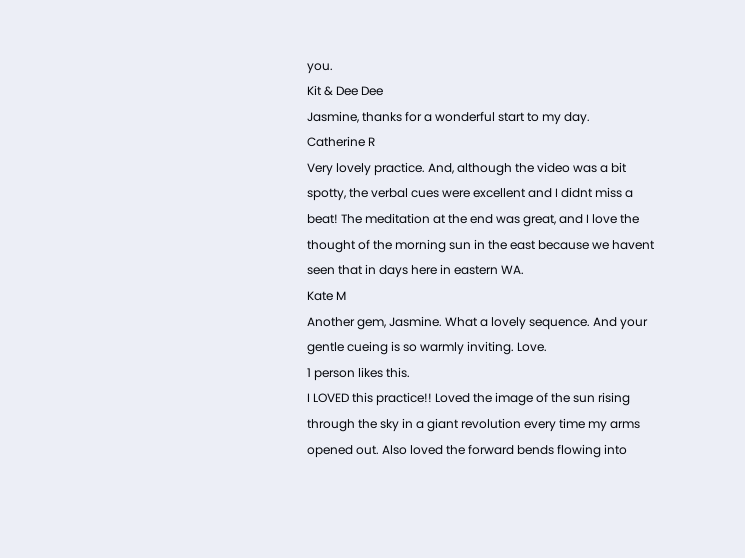you.
Kit & Dee Dee
Jasmine, thanks for a wonderful start to my day.
Catherine R
Very lovely practice. And, although the video was a bit spotty, the verbal cues were excellent and I didnt miss a beat! The meditation at the end was great, and I love the thought of the morning sun in the east because we havent seen that in days here in eastern WA.
Kate M
Another gem, Jasmine. What a lovely sequence. And your gentle cueing is so warmly inviting. Love.
1 person likes this.
I LOVED this practice!! Loved the image of the sun rising through the sky in a giant revolution every time my arms opened out. Also loved the forward bends flowing into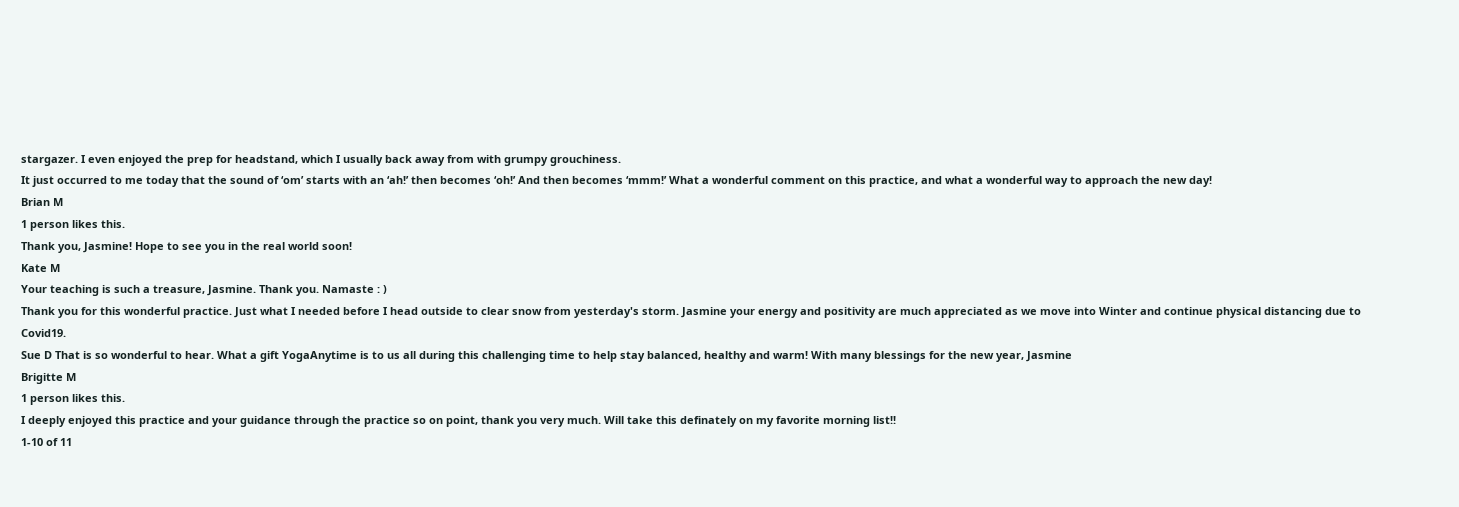stargazer. I even enjoyed the prep for headstand, which I usually back away from with grumpy grouchiness.
It just occurred to me today that the sound of ‘om’ starts with an ‘ah!’ then becomes ‘oh!’ And then becomes ‘mmm!’ What a wonderful comment on this practice, and what a wonderful way to approach the new day!
Brian M
1 person likes this.
Thank you, Jasmine! Hope to see you in the real world soon!
Kate M
Your teaching is such a treasure, Jasmine. Thank you. Namaste : )
Thank you for this wonderful practice. Just what I needed before I head outside to clear snow from yesterday's storm. Jasmine your energy and positivity are much appreciated as we move into Winter and continue physical distancing due to Covid19.
Sue D That is so wonderful to hear. What a gift YogaAnytime is to us all during this challenging time to help stay balanced, healthy and warm! With many blessings for the new year, Jasmine
Brigitte M
1 person likes this.
I deeply enjoyed this practice and your guidance through the practice so on point, thank you very much. Will take this definately on my favorite morning list!!
1-10 of 11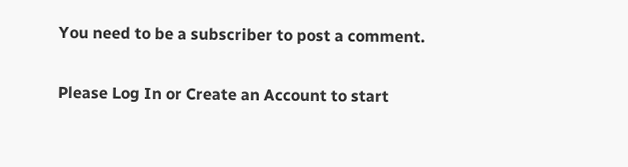You need to be a subscriber to post a comment.

Please Log In or Create an Account to start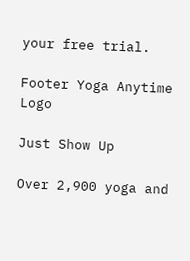your free trial.

Footer Yoga Anytime Logo

Just Show Up

Over 2,900 yoga and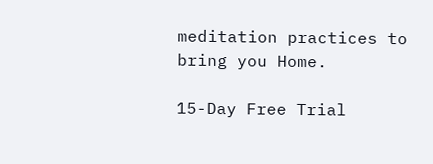meditation practices to bring you Home.

15-Day Free Trial